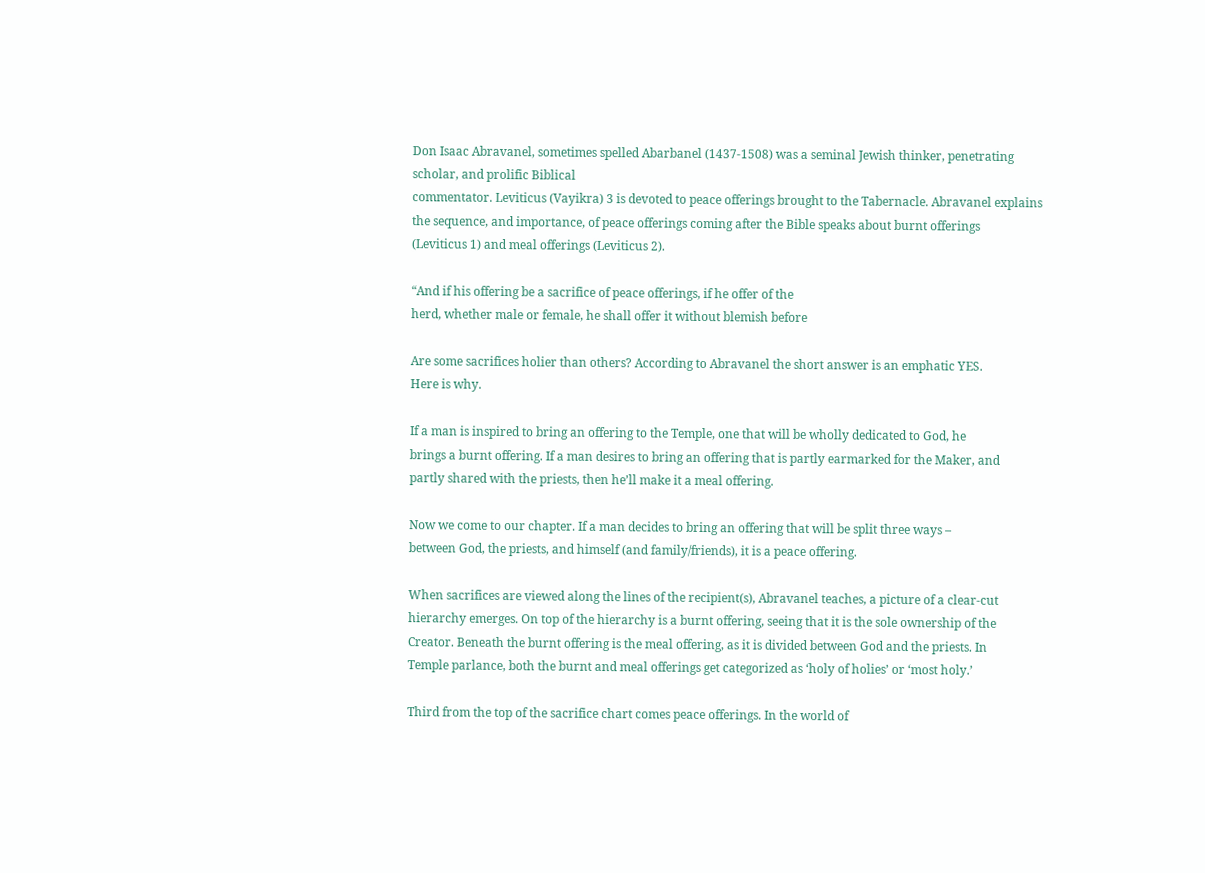Don Isaac Abravanel, sometimes spelled Abarbanel (1437-1508) was a seminal Jewish thinker, penetrating scholar, and prolific Biblical
commentator. Leviticus (Vayikra) 3 is devoted to peace offerings brought to the Tabernacle. Abravanel explains
the sequence, and importance, of peace offerings coming after the Bible speaks about burnt offerings
(Leviticus 1) and meal offerings (Leviticus 2).

“And if his offering be a sacrifice of peace offerings, if he offer of the
herd, whether male or female, he shall offer it without blemish before

Are some sacrifices holier than others? According to Abravanel the short answer is an emphatic YES.
Here is why.

If a man is inspired to bring an offering to the Temple, one that will be wholly dedicated to God, he
brings a burnt offering. If a man desires to bring an offering that is partly earmarked for the Maker, and
partly shared with the priests, then he’ll make it a meal offering.

Now we come to our chapter. If a man decides to bring an offering that will be split three ways –
between God, the priests, and himself (and family/friends), it is a peace offering.

When sacrifices are viewed along the lines of the recipient(s), Abravanel teaches, a picture of a clear-cut
hierarchy emerges. On top of the hierarchy is a burnt offering, seeing that it is the sole ownership of the
Creator. Beneath the burnt offering is the meal offering, as it is divided between God and the priests. In
Temple parlance, both the burnt and meal offerings get categorized as ‘holy of holies’ or ‘most holy.’

Third from the top of the sacrifice chart comes peace offerings. In the world of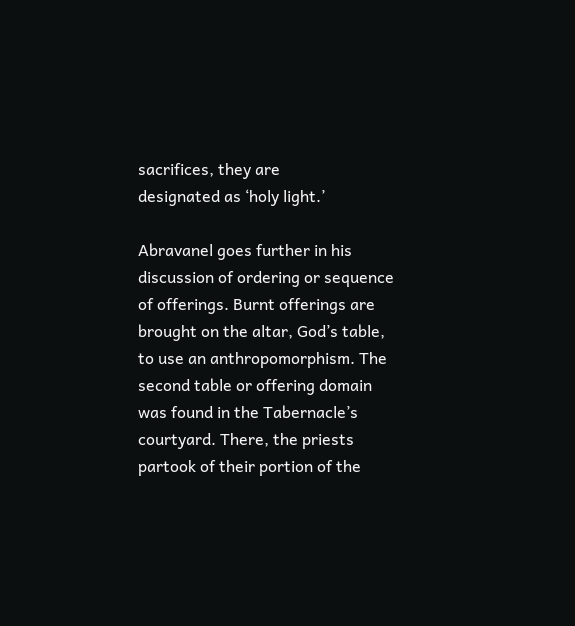sacrifices, they are
designated as ‘holy light.’

Abravanel goes further in his discussion of ordering or sequence of offerings. Burnt offerings are
brought on the altar, God’s table, to use an anthropomorphism. The second table or offering domain
was found in the Tabernacle’s courtyard. There, the priests partook of their portion of the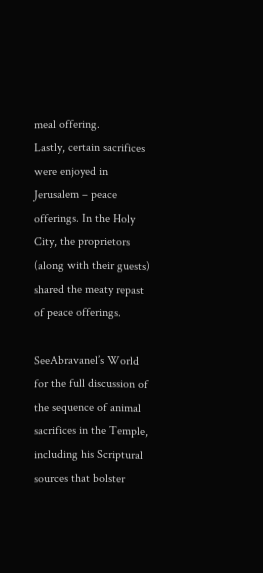meal offering.
Lastly, certain sacrifices were enjoyed in Jerusalem – peace offerings. In the Holy City, the proprietors
(along with their guests) shared the meaty repast of peace offerings.

SeeAbravanel’s World for the full discussion of the sequence of animal sacrifices in the Temple,
including his Scriptural sources that bolster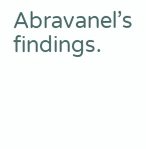Abravanel’s findings.